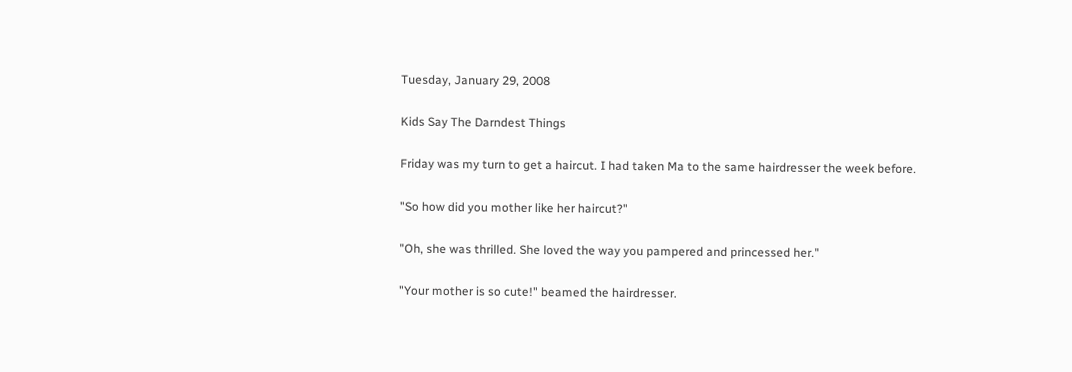Tuesday, January 29, 2008

Kids Say The Darndest Things

Friday was my turn to get a haircut. I had taken Ma to the same hairdresser the week before.

"So how did you mother like her haircut?"

"Oh, she was thrilled. She loved the way you pampered and princessed her."

"Your mother is so cute!" beamed the hairdresser.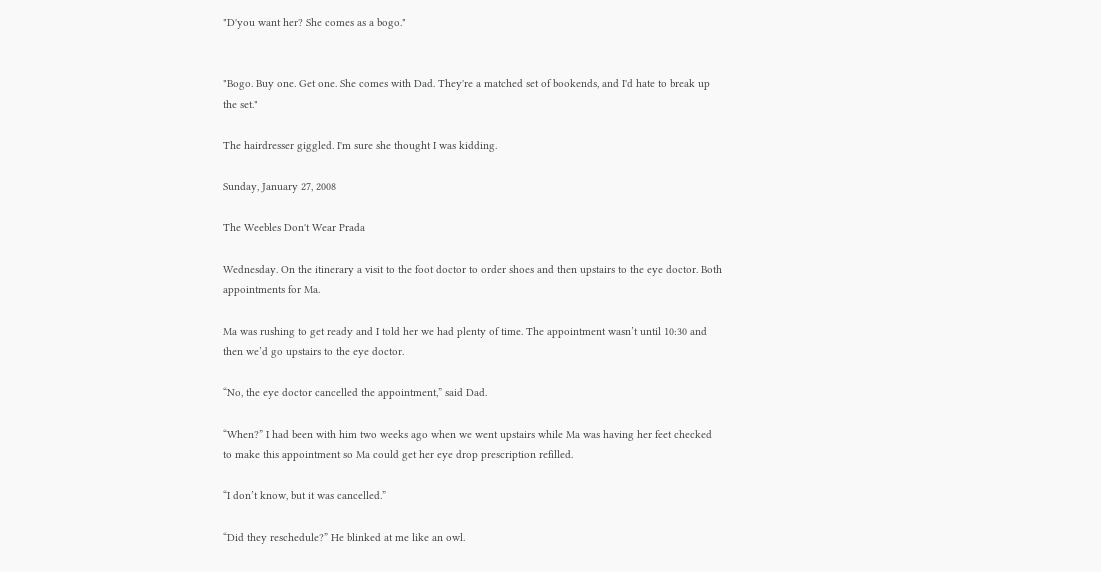"D'you want her? She comes as a bogo."


"Bogo. Buy one. Get one. She comes with Dad. They're a matched set of bookends, and I'd hate to break up the set."

The hairdresser giggled. I'm sure she thought I was kidding.

Sunday, January 27, 2008

The Weebles Don't Wear Prada

Wednesday. On the itinerary a visit to the foot doctor to order shoes and then upstairs to the eye doctor. Both appointments for Ma.

Ma was rushing to get ready and I told her we had plenty of time. The appointment wasn’t until 10:30 and then we’d go upstairs to the eye doctor.

“No, the eye doctor cancelled the appointment,” said Dad.

“When?” I had been with him two weeks ago when we went upstairs while Ma was having her feet checked to make this appointment so Ma could get her eye drop prescription refilled.

“I don’t know, but it was cancelled.”

“Did they reschedule?” He blinked at me like an owl.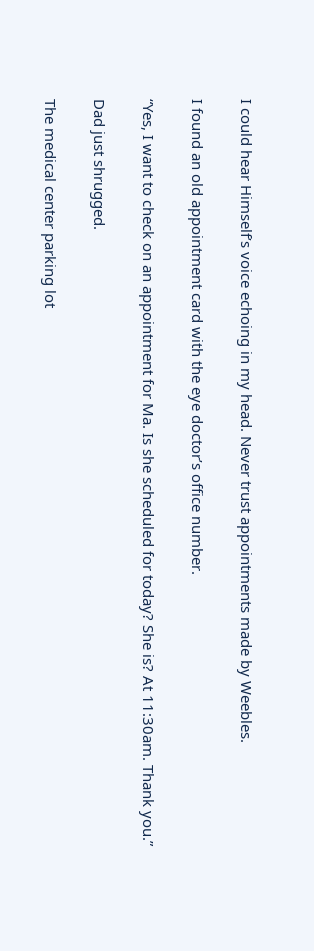I could hear Himself’s voice echoing in my head. Never trust appointments made by Weebles.

I found an old appointment card with the eye doctor’s office number.

“Yes, I want to check on an appointment for Ma. Is she scheduled for today? She is? At 11:30am. Thank you.”

Dad just shrugged.

The medical center parking lot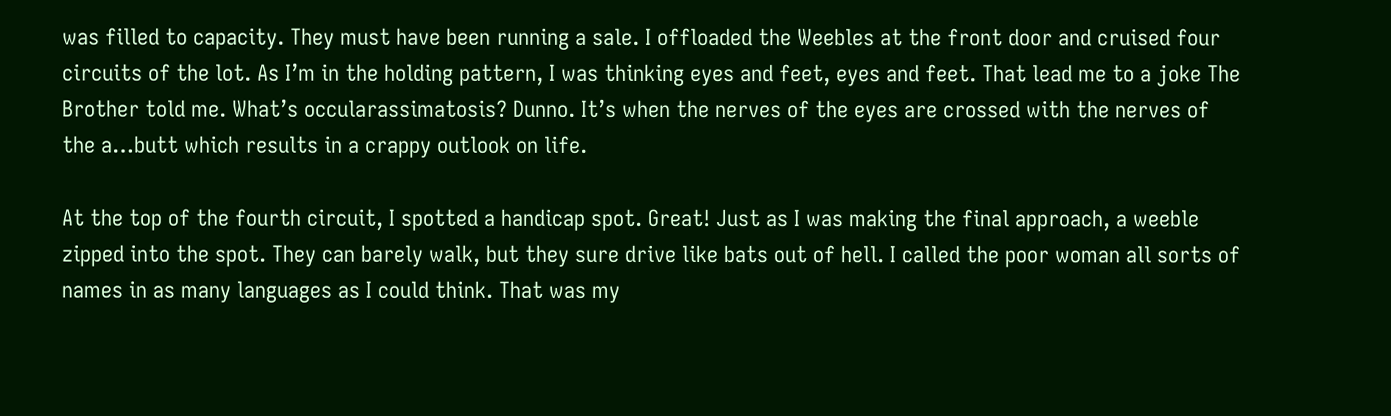was filled to capacity. They must have been running a sale. I offloaded the Weebles at the front door and cruised four circuits of the lot. As I’m in the holding pattern, I was thinking eyes and feet, eyes and feet. That lead me to a joke The Brother told me. What’s occularassimatosis? Dunno. It’s when the nerves of the eyes are crossed with the nerves of the a…butt which results in a crappy outlook on life.

At the top of the fourth circuit, I spotted a handicap spot. Great! Just as I was making the final approach, a weeble zipped into the spot. They can barely walk, but they sure drive like bats out of hell. I called the poor woman all sorts of names in as many languages as I could think. That was my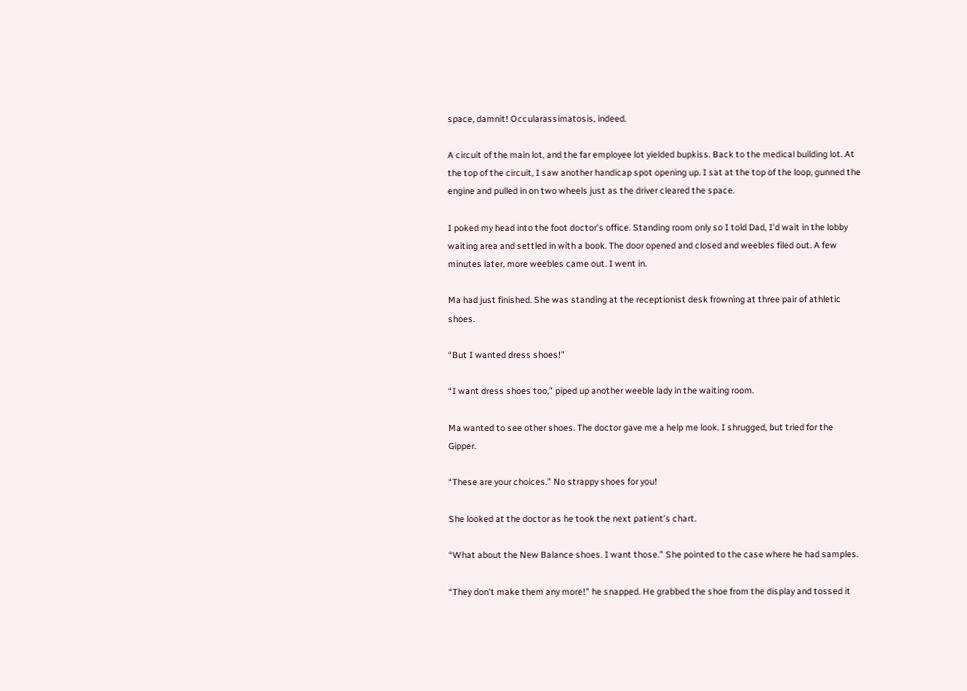space, damnit! Occularassimatosis, indeed.

A circuit of the main lot, and the far employee lot yielded bupkiss. Back to the medical building lot. At the top of the circuit, I saw another handicap spot opening up. I sat at the top of the loop, gunned the engine and pulled in on two wheels just as the driver cleared the space.

I poked my head into the foot doctor’s office. Standing room only so I told Dad, I’d wait in the lobby waiting area and settled in with a book. The door opened and closed and weebles filed out. A few minutes later, more weebles came out. I went in.

Ma had just finished. She was standing at the receptionist desk frowning at three pair of athletic shoes.

“But I wanted dress shoes!”

“I want dress shoes too,” piped up another weeble lady in the waiting room.

Ma wanted to see other shoes. The doctor gave me a help me look. I shrugged, but tried for the Gipper.

“These are your choices.” No strappy shoes for you!

She looked at the doctor as he took the next patient’s chart.

“What about the New Balance shoes. I want those.” She pointed to the case where he had samples.

“They don’t make them any more!” he snapped. He grabbed the shoe from the display and tossed it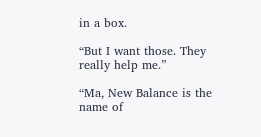in a box.

“But I want those. They really help me.”

“Ma, New Balance is the name of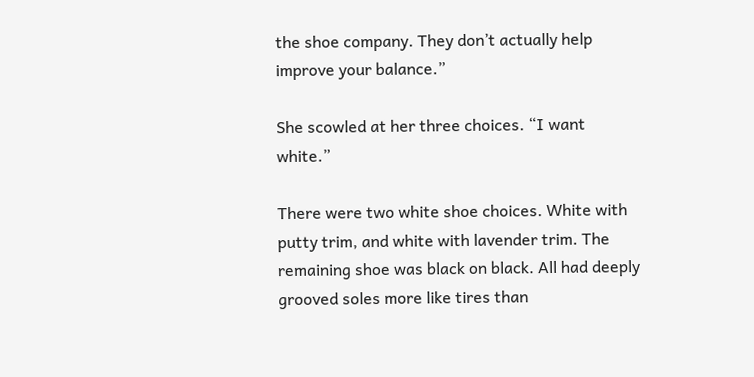the shoe company. They don’t actually help improve your balance.”

She scowled at her three choices. “I want white.”

There were two white shoe choices. White with putty trim, and white with lavender trim. The remaining shoe was black on black. All had deeply grooved soles more like tires than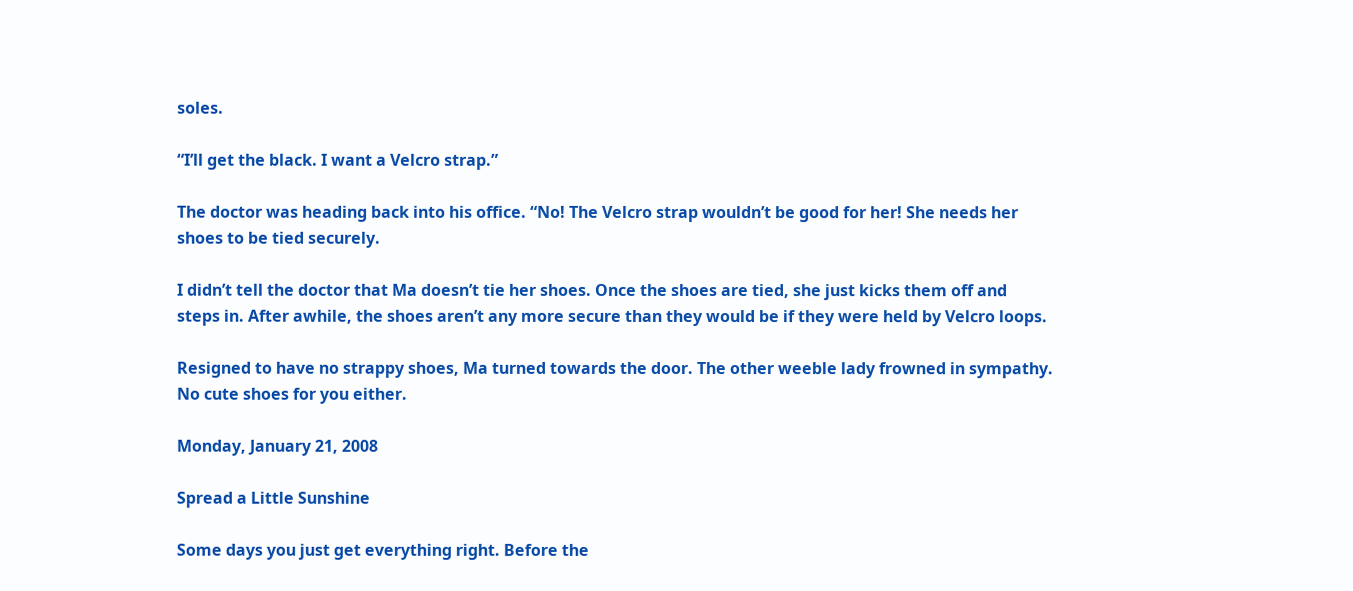soles.

“I’ll get the black. I want a Velcro strap.”

The doctor was heading back into his office. “No! The Velcro strap wouldn’t be good for her! She needs her shoes to be tied securely.

I didn’t tell the doctor that Ma doesn’t tie her shoes. Once the shoes are tied, she just kicks them off and steps in. After awhile, the shoes aren’t any more secure than they would be if they were held by Velcro loops.

Resigned to have no strappy shoes, Ma turned towards the door. The other weeble lady frowned in sympathy. No cute shoes for you either.

Monday, January 21, 2008

Spread a Little Sunshine

Some days you just get everything right. Before the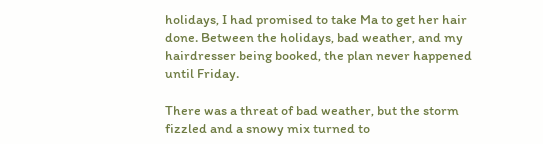holidays, I had promised to take Ma to get her hair done. Between the holidays, bad weather, and my hairdresser being booked, the plan never happened until Friday.

There was a threat of bad weather, but the storm fizzled and a snowy mix turned to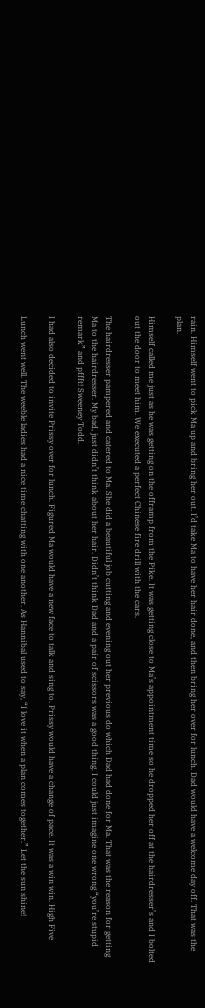rain. Himself went to pick Ma up and bring her out. I’d take Ma to have her hair done, and then bring her over for lunch. Dad would have a welcome day off. That was the plan.

Himself called me just as he was getting on the offramp from the Pike. It was getting close to Ma’s appointment time so he dropped her off at the hairdresser’s and I bolted out the door to meet him. We executed a perfect Chinese fire drill with the cars.

The hairdresser pampered and catered to Ma. She did a beautiful job cutting and evening out her previous do which Dad had done for Ma. That was the reason for getting Ma to the hairdresser. My bad, just didn’t think about her hair. Didn’t think Dad and a pair of scissors was a good thing. I could just imagine one wrong “you’re stupid remark” and pffft! Sweeney Todd.

I had also decided to invite Prissy over for lunch. Figured Ma would have a new face to talk and sing to. Prissy would have a change of pace. It was a win win. High Five

Lunch went well. The weeble ladies had a nice time chatting with one another. As Hannibal used to say, “I love it when a plan comes together.” Let the sun shine!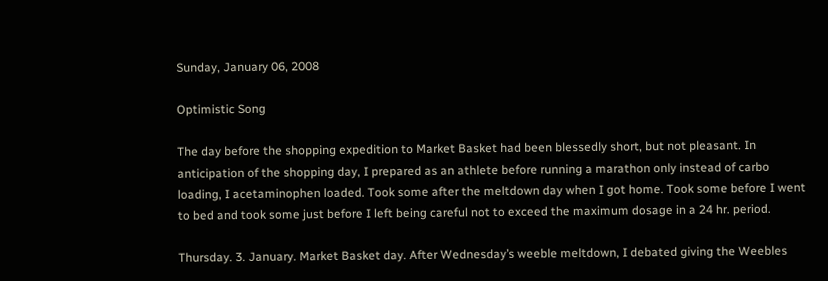Sunday, January 06, 2008

Optimistic Song

The day before the shopping expedition to Market Basket had been blessedly short, but not pleasant. In anticipation of the shopping day, I prepared as an athlete before running a marathon only instead of carbo loading, I acetaminophen loaded. Took some after the meltdown day when I got home. Took some before I went to bed and took some just before I left being careful not to exceed the maximum dosage in a 24 hr. period.

Thursday. 3. January. Market Basket day. After Wednesday’s weeble meltdown, I debated giving the Weebles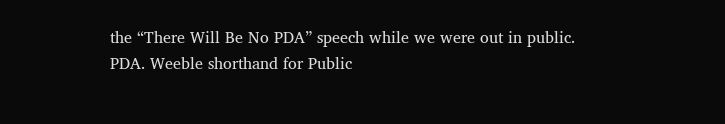the “There Will Be No PDA” speech while we were out in public. PDA. Weeble shorthand for Public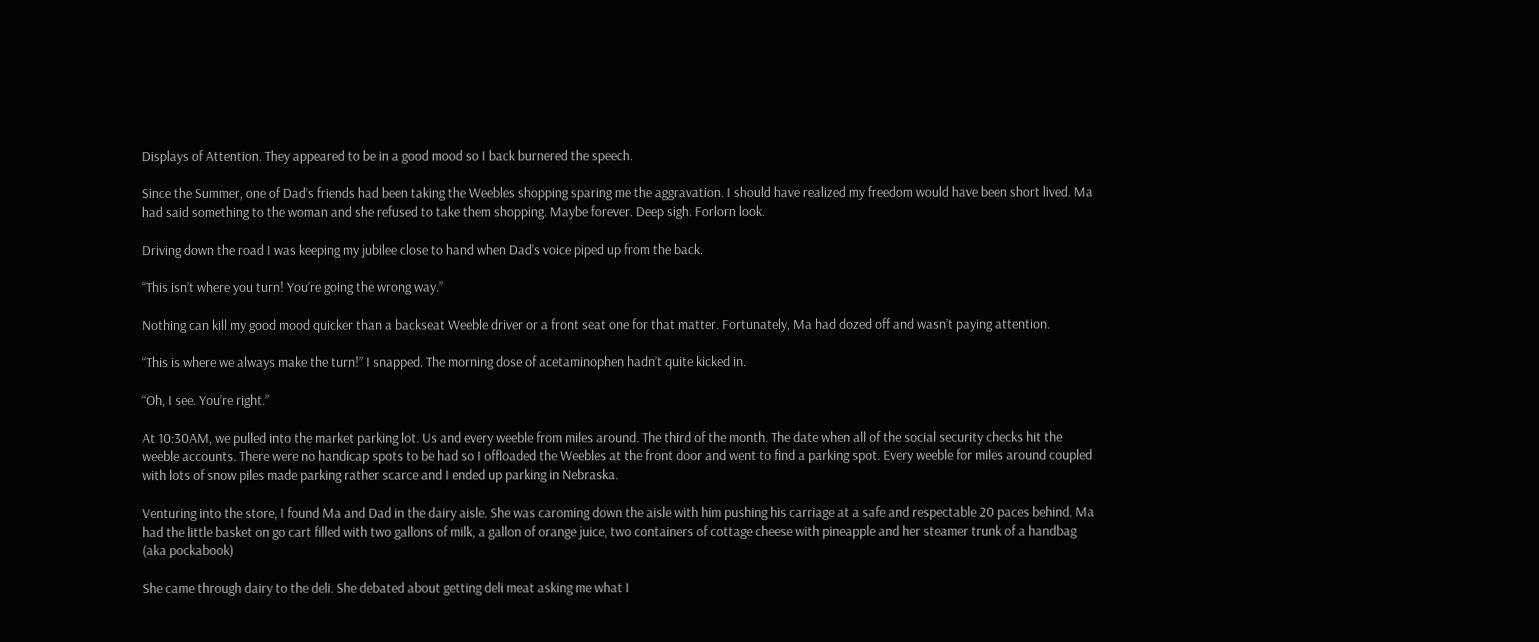Displays of Attention. They appeared to be in a good mood so I back burnered the speech.

Since the Summer, one of Dad’s friends had been taking the Weebles shopping sparing me the aggravation. I should have realized my freedom would have been short lived. Ma had said something to the woman and she refused to take them shopping. Maybe forever. Deep sigh. Forlorn look.

Driving down the road I was keeping my jubilee close to hand when Dad’s voice piped up from the back.

“This isn’t where you turn! You’re going the wrong way.”

Nothing can kill my good mood quicker than a backseat Weeble driver or a front seat one for that matter. Fortunately, Ma had dozed off and wasn’t paying attention.

“This is where we always make the turn!” I snapped. The morning dose of acetaminophen hadn’t quite kicked in.

“Oh, I see. You’re right.”

At 10:30AM, we pulled into the market parking lot. Us and every weeble from miles around. The third of the month. The date when all of the social security checks hit the weeble accounts. There were no handicap spots to be had so I offloaded the Weebles at the front door and went to find a parking spot. Every weeble for miles around coupled with lots of snow piles made parking rather scarce and I ended up parking in Nebraska.

Venturing into the store, I found Ma and Dad in the dairy aisle. She was caroming down the aisle with him pushing his carriage at a safe and respectable 20 paces behind. Ma had the little basket on go cart filled with two gallons of milk, a gallon of orange juice, two containers of cottage cheese with pineapple and her steamer trunk of a handbag (aka pockabook)

She came through dairy to the deli. She debated about getting deli meat asking me what I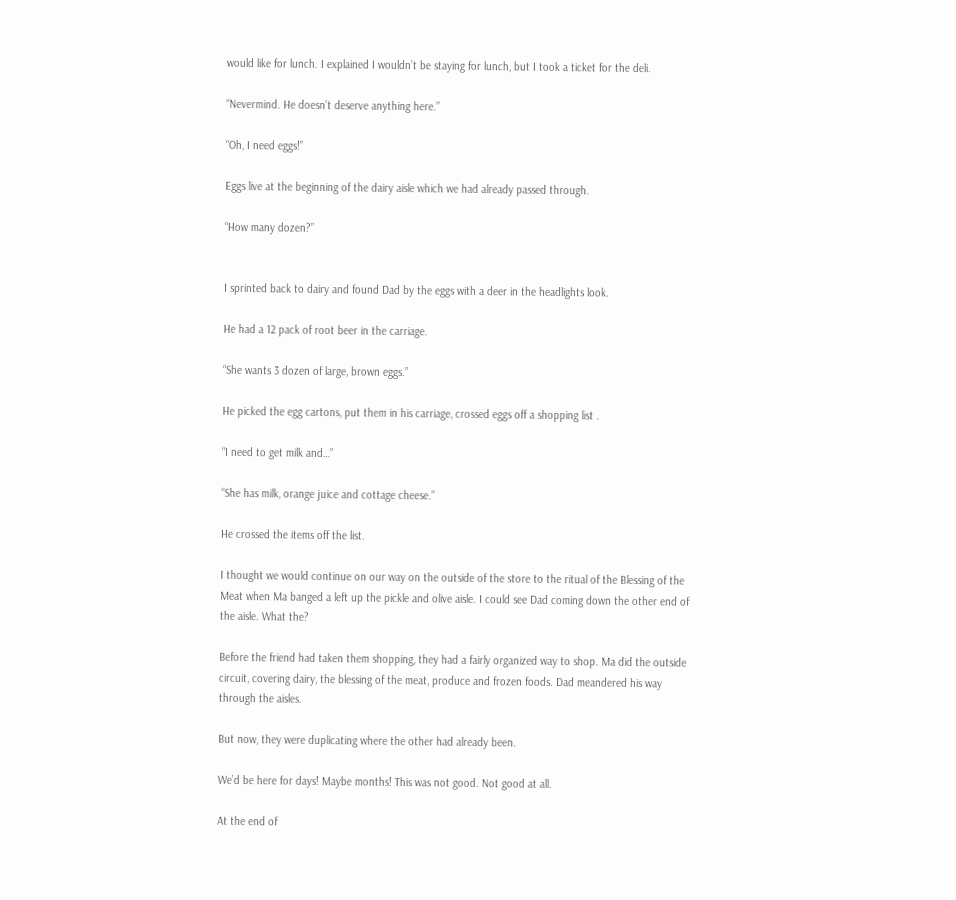would like for lunch. I explained I wouldn’t be staying for lunch, but I took a ticket for the deli.

“Nevermind. He doesn’t deserve anything here.”

“Oh, I need eggs!”

Eggs live at the beginning of the dairy aisle which we had already passed through.

“How many dozen?”


I sprinted back to dairy and found Dad by the eggs with a deer in the headlights look.

He had a 12 pack of root beer in the carriage.

“She wants 3 dozen of large, brown eggs.”

He picked the egg cartons, put them in his carriage, crossed eggs off a shopping list .

“I need to get milk and…”

“She has milk, orange juice and cottage cheese.”

He crossed the items off the list.

I thought we would continue on our way on the outside of the store to the ritual of the Blessing of the Meat when Ma banged a left up the pickle and olive aisle. I could see Dad coming down the other end of the aisle. What the?

Before the friend had taken them shopping, they had a fairly organized way to shop. Ma did the outside circuit, covering dairy, the blessing of the meat, produce and frozen foods. Dad meandered his way through the aisles.

But now, they were duplicating where the other had already been.

We’d be here for days! Maybe months! This was not good. Not good at all.

At the end of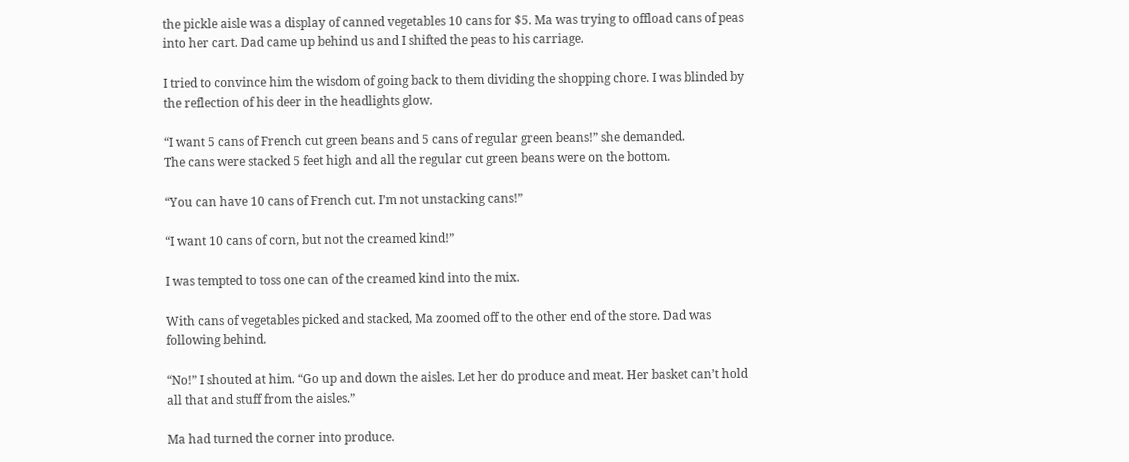the pickle aisle was a display of canned vegetables 10 cans for $5. Ma was trying to offload cans of peas into her cart. Dad came up behind us and I shifted the peas to his carriage.

I tried to convince him the wisdom of going back to them dividing the shopping chore. I was blinded by the reflection of his deer in the headlights glow.

“I want 5 cans of French cut green beans and 5 cans of regular green beans!” she demanded.
The cans were stacked 5 feet high and all the regular cut green beans were on the bottom.

“You can have 10 cans of French cut. I’m not unstacking cans!”

“I want 10 cans of corn, but not the creamed kind!”

I was tempted to toss one can of the creamed kind into the mix.

With cans of vegetables picked and stacked, Ma zoomed off to the other end of the store. Dad was following behind.

“No!” I shouted at him. “Go up and down the aisles. Let her do produce and meat. Her basket can’t hold all that and stuff from the aisles.”

Ma had turned the corner into produce.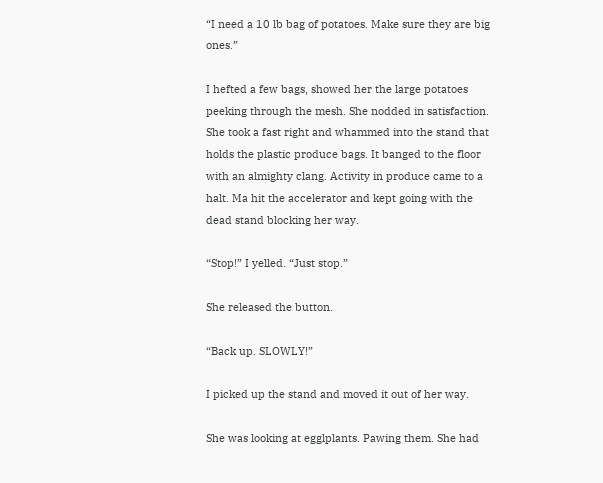“I need a 10 lb bag of potatoes. Make sure they are big ones.”

I hefted a few bags, showed her the large potatoes peeking through the mesh. She nodded in satisfaction. She took a fast right and whammed into the stand that holds the plastic produce bags. It banged to the floor with an almighty clang. Activity in produce came to a halt. Ma hit the accelerator and kept going with the dead stand blocking her way.

“Stop!” I yelled. “Just stop.”

She released the button.

“Back up. SLOWLY!”

I picked up the stand and moved it out of her way.

She was looking at egglplants. Pawing them. She had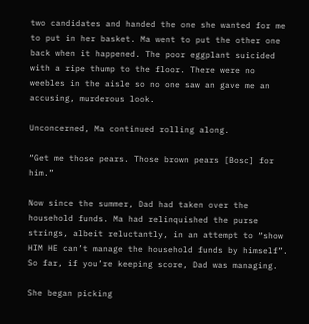two candidates and handed the one she wanted for me to put in her basket. Ma went to put the other one back when it happened. The poor eggplant suicided with a ripe thump to the floor. There were no weebles in the aisle so no one saw an gave me an accusing, murderous look.

Unconcerned, Ma continued rolling along.

“Get me those pears. Those brown pears [Bosc] for him.”

Now since the summer, Dad had taken over the household funds. Ma had relinquished the purse strings, albeit reluctantly, in an attempt to “show HIM HE can’t manage the household funds by himself”. So far, if you’re keeping score, Dad was managing.

She began picking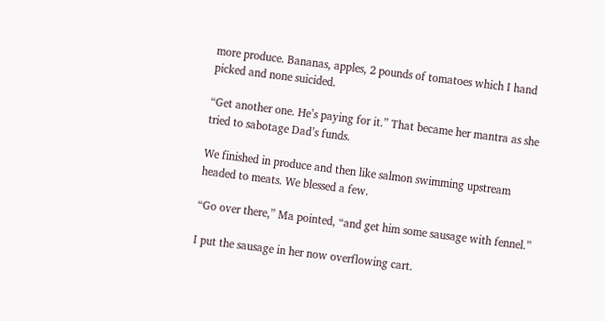more produce. Bananas, apples, 2 pounds of tomatoes which I hand picked and none suicided.

“Get another one. He’s paying for it.” That became her mantra as she tried to sabotage Dad’s funds.

We finished in produce and then like salmon swimming upstream headed to meats. We blessed a few.

“Go over there,” Ma pointed, “and get him some sausage with fennel.”

I put the sausage in her now overflowing cart.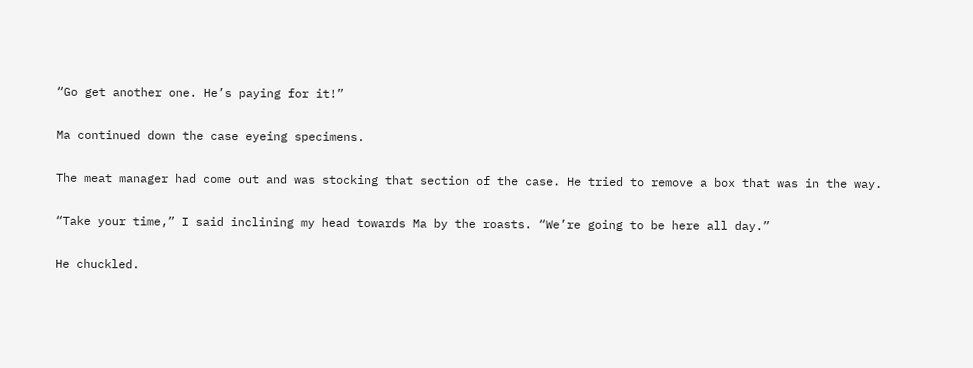“Go get another one. He’s paying for it!”

Ma continued down the case eyeing specimens.

The meat manager had come out and was stocking that section of the case. He tried to remove a box that was in the way.

“Take your time,” I said inclining my head towards Ma by the roasts. “We’re going to be here all day.”

He chuckled.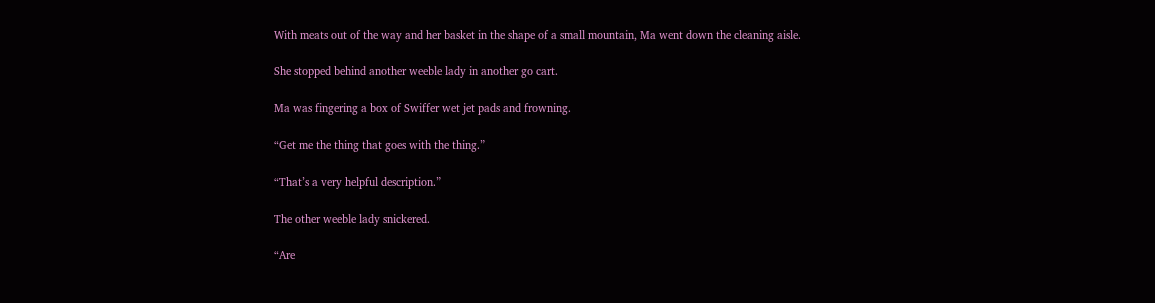With meats out of the way and her basket in the shape of a small mountain, Ma went down the cleaning aisle.

She stopped behind another weeble lady in another go cart.

Ma was fingering a box of Swiffer wet jet pads and frowning.

“Get me the thing that goes with the thing.”

“That’s a very helpful description.”

The other weeble lady snickered.

“Are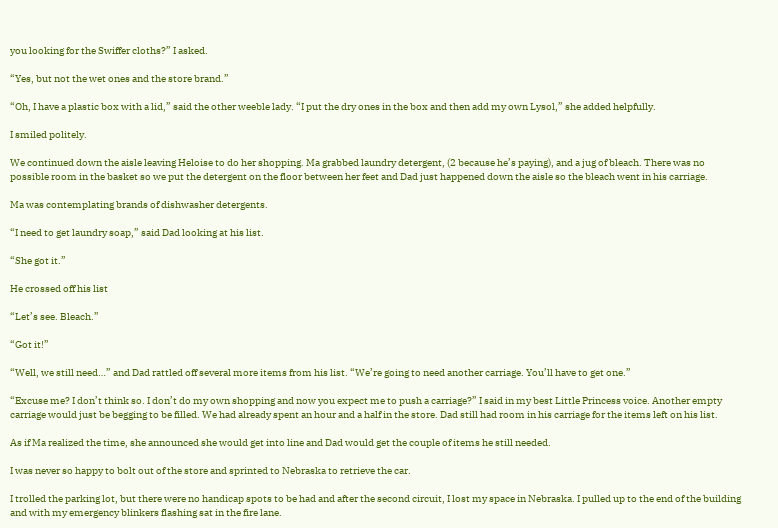you looking for the Swiffer cloths?” I asked.

“Yes, but not the wet ones and the store brand.”

“Oh, I have a plastic box with a lid,” said the other weeble lady. “I put the dry ones in the box and then add my own Lysol,” she added helpfully.

I smiled politely.

We continued down the aisle leaving Heloise to do her shopping. Ma grabbed laundry detergent, (2 because he’s paying), and a jug of bleach. There was no possible room in the basket so we put the detergent on the floor between her feet and Dad just happened down the aisle so the bleach went in his carriage.

Ma was contemplating brands of dishwasher detergents.

“I need to get laundry soap,” said Dad looking at his list.

“She got it.”

He crossed off his list

“Let’s see. Bleach.”

“Got it!”

“Well, we still need…” and Dad rattled off several more items from his list. “We’re going to need another carriage. You’ll have to get one.”

“Excuse me? I don’t think so. I don’t do my own shopping and now you expect me to push a carriage?” I said in my best Little Princess voice. Another empty carriage would just be begging to be filled. We had already spent an hour and a half in the store. Dad still had room in his carriage for the items left on his list.

As if Ma realized the time, she announced she would get into line and Dad would get the couple of items he still needed.

I was never so happy to bolt out of the store and sprinted to Nebraska to retrieve the car.

I trolled the parking lot, but there were no handicap spots to be had and after the second circuit, I lost my space in Nebraska. I pulled up to the end of the building and with my emergency blinkers flashing sat in the fire lane.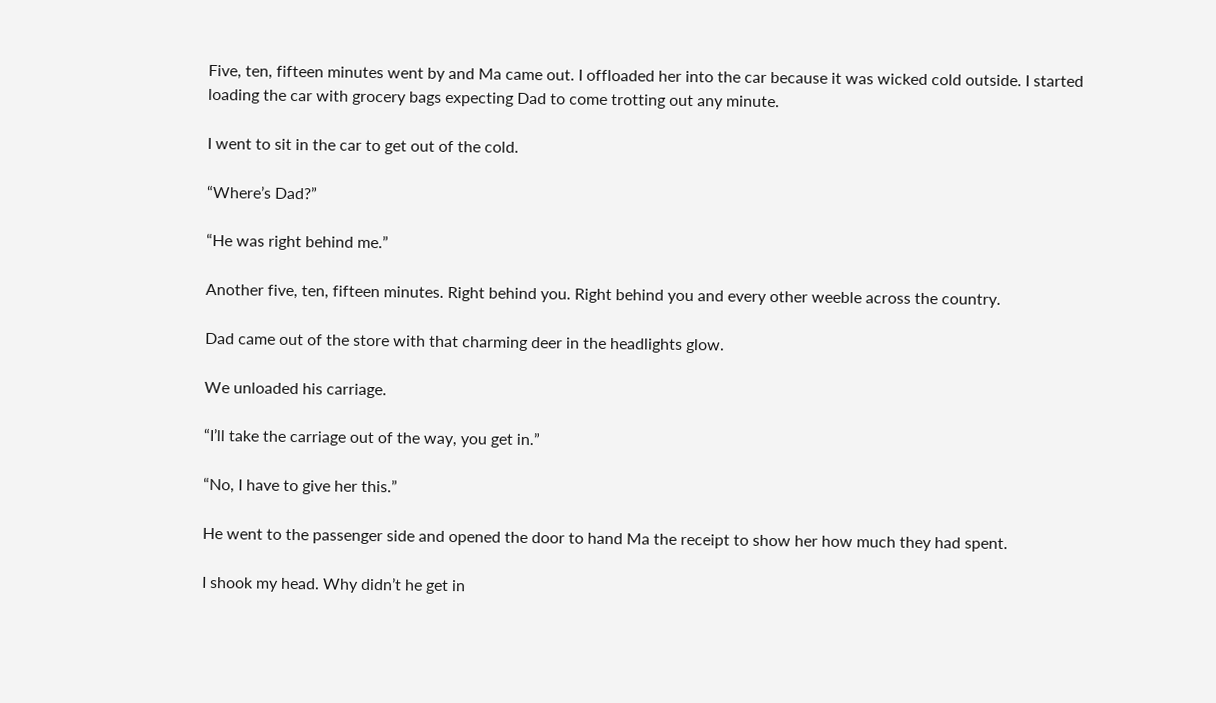Five, ten, fifteen minutes went by and Ma came out. I offloaded her into the car because it was wicked cold outside. I started loading the car with grocery bags expecting Dad to come trotting out any minute.

I went to sit in the car to get out of the cold.

“Where’s Dad?”

“He was right behind me.”

Another five, ten, fifteen minutes. Right behind you. Right behind you and every other weeble across the country.

Dad came out of the store with that charming deer in the headlights glow.

We unloaded his carriage.

“I’ll take the carriage out of the way, you get in.”

“No, I have to give her this.”

He went to the passenger side and opened the door to hand Ma the receipt to show her how much they had spent.

I shook my head. Why didn’t he get in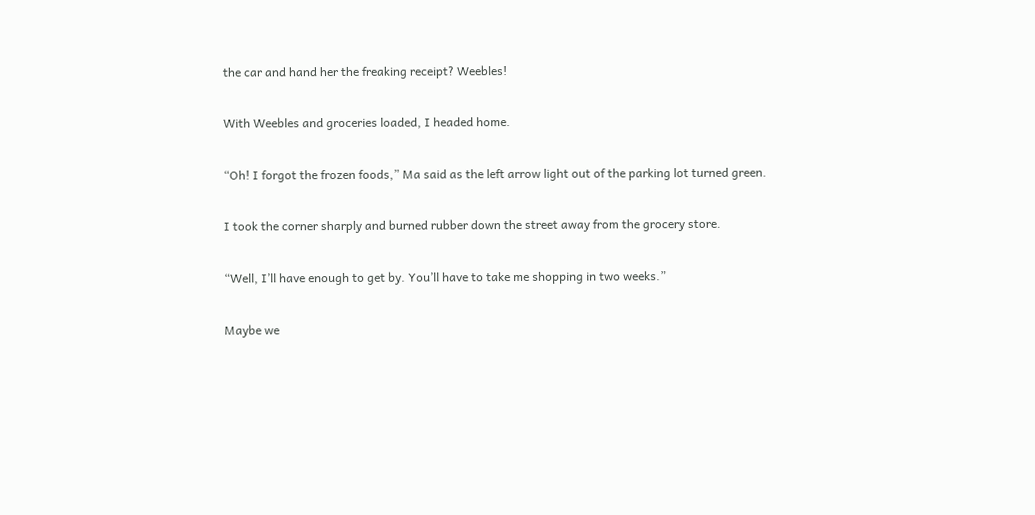the car and hand her the freaking receipt? Weebles!

With Weebles and groceries loaded, I headed home.

“Oh! I forgot the frozen foods,” Ma said as the left arrow light out of the parking lot turned green.

I took the corner sharply and burned rubber down the street away from the grocery store.

“Well, I’ll have enough to get by. You’ll have to take me shopping in two weeks.”

Maybe we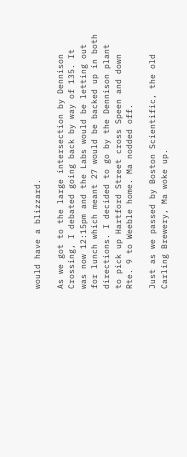would have a blizzard.

As we got to the large intersection by Dennison Crossing, I debated going back by way of 135. It was now 12:15pm and the Labs would be letting out for lunch which meant 27 would be backed up in both directions. I decided to go by the Dennison plant to pick up Hartford Street cross Speen and down Rte. 9 to Weeble home. Ma nodded off.

Just as we passed by Boston Scientific, the old Carling Brewery, Ma woke up.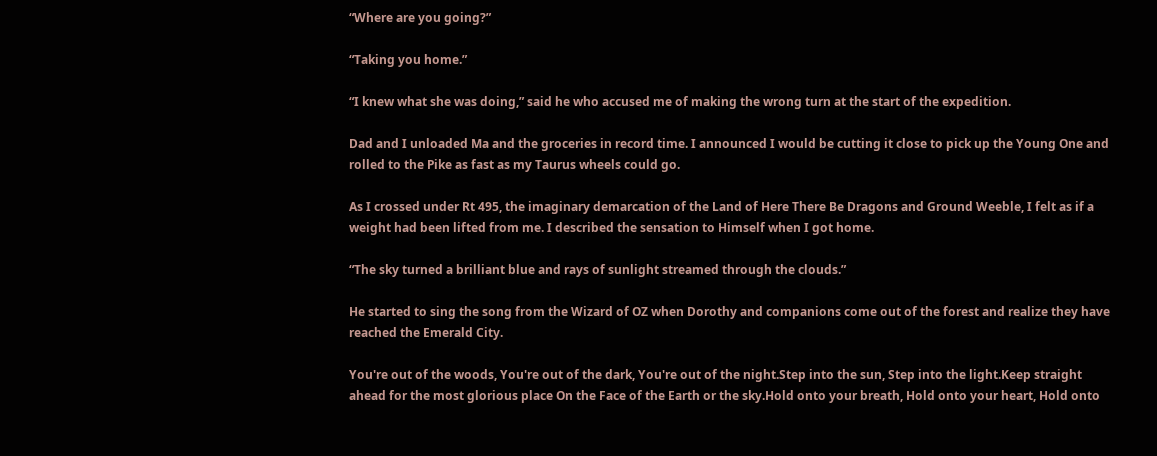“Where are you going?”

“Taking you home.”

“I knew what she was doing,” said he who accused me of making the wrong turn at the start of the expedition.

Dad and I unloaded Ma and the groceries in record time. I announced I would be cutting it close to pick up the Young One and rolled to the Pike as fast as my Taurus wheels could go.

As I crossed under Rt 495, the imaginary demarcation of the Land of Here There Be Dragons and Ground Weeble, I felt as if a weight had been lifted from me. I described the sensation to Himself when I got home.

“The sky turned a brilliant blue and rays of sunlight streamed through the clouds.”

He started to sing the song from the Wizard of OZ when Dorothy and companions come out of the forest and realize they have reached the Emerald City.

You're out of the woods, You're out of the dark, You're out of the night.Step into the sun, Step into the light.Keep straight ahead for the most glorious place On the Face of the Earth or the sky.Hold onto your breath, Hold onto your heart, Hold onto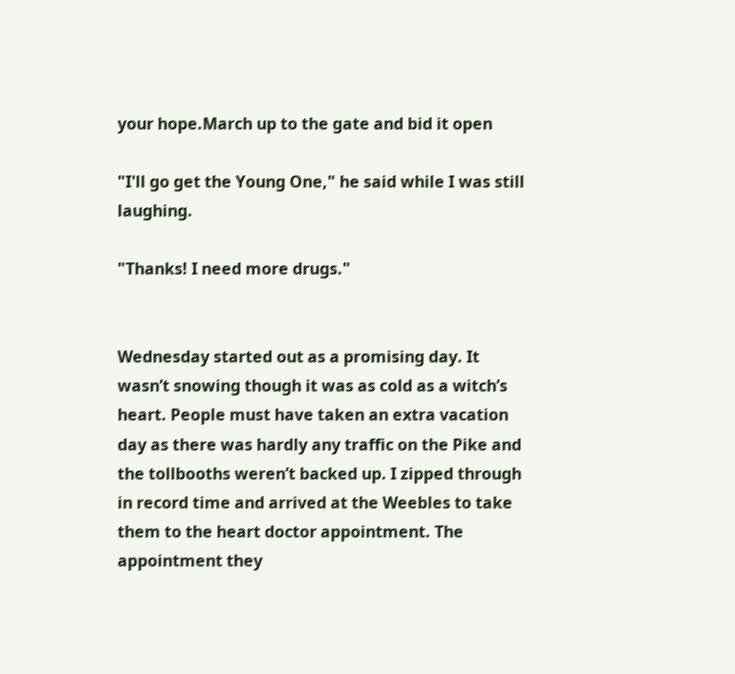your hope.March up to the gate and bid it open

"I'll go get the Young One," he said while I was still laughing.

"Thanks! I need more drugs."


Wednesday started out as a promising day. It wasn’t snowing though it was as cold as a witch’s heart. People must have taken an extra vacation day as there was hardly any traffic on the Pike and the tollbooths weren’t backed up. I zipped through in record time and arrived at the Weebles to take them to the heart doctor appointment. The appointment they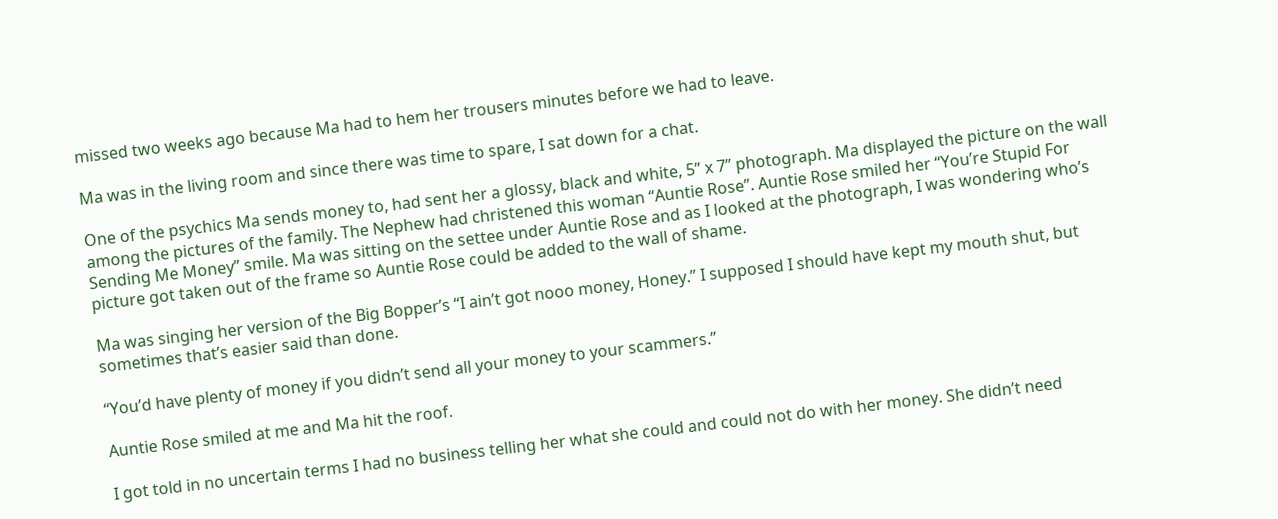missed two weeks ago because Ma had to hem her trousers minutes before we had to leave.

Ma was in the living room and since there was time to spare, I sat down for a chat.

One of the psychics Ma sends money to, had sent her a glossy, black and white, 5” x 7” photograph. Ma displayed the picture on the wall among the pictures of the family. The Nephew had christened this woman “Auntie Rose”. Auntie Rose smiled her “You’re Stupid For Sending Me Money” smile. Ma was sitting on the settee under Auntie Rose and as I looked at the photograph, I was wondering who’s picture got taken out of the frame so Auntie Rose could be added to the wall of shame.

Ma was singing her version of the Big Bopper’s “I ain’t got nooo money, Honey.” I supposed I should have kept my mouth shut, but sometimes that’s easier said than done.

“You’d have plenty of money if you didn’t send all your money to your scammers.”

Auntie Rose smiled at me and Ma hit the roof.

I got told in no uncertain terms I had no business telling her what she could and could not do with her money. She didn’t need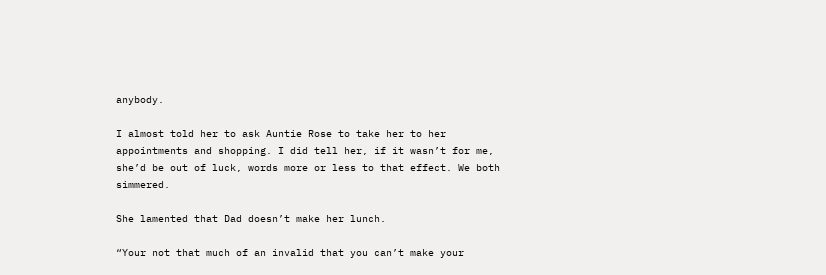anybody.

I almost told her to ask Auntie Rose to take her to her appointments and shopping. I did tell her, if it wasn’t for me, she’d be out of luck, words more or less to that effect. We both simmered.

She lamented that Dad doesn’t make her lunch.

“Your not that much of an invalid that you can’t make your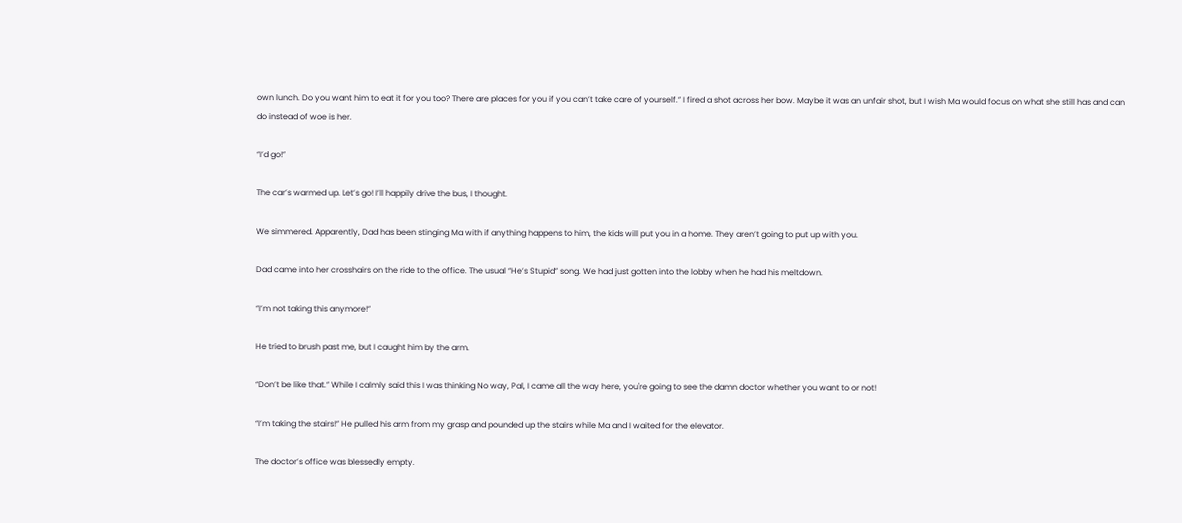own lunch. Do you want him to eat it for you too? There are places for you if you can’t take care of yourself.” I fired a shot across her bow. Maybe it was an unfair shot, but I wish Ma would focus on what she still has and can do instead of woe is her.

“I’d go!”

The car’s warmed up. Let’s go! I’ll happily drive the bus, I thought.

We simmered. Apparently, Dad has been stinging Ma with if anything happens to him, the kids will put you in a home. They aren’t going to put up with you.

Dad came into her crosshairs on the ride to the office. The usual “He’s Stupid” song. We had just gotten into the lobby when he had his meltdown.

“I’m not taking this anymore!”

He tried to brush past me, but I caught him by the arm.

“Don’t be like that.” While I calmly said this I was thinking No way, Pal, I came all the way here, you're going to see the damn doctor whether you want to or not!

“I’m taking the stairs!” He pulled his arm from my grasp and pounded up the stairs while Ma and I waited for the elevator.

The doctor’s office was blessedly empty.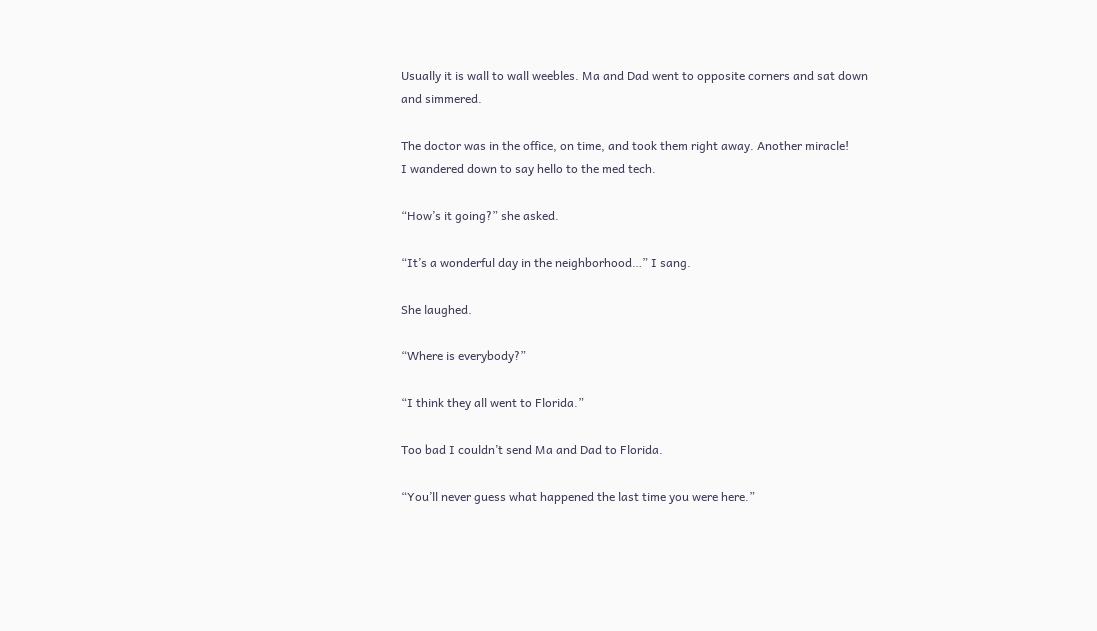Usually it is wall to wall weebles. Ma and Dad went to opposite corners and sat down and simmered.

The doctor was in the office, on time, and took them right away. Another miracle!
I wandered down to say hello to the med tech.

“How’s it going?” she asked.

“It’s a wonderful day in the neighborhood…” I sang.

She laughed.

“Where is everybody?”

“I think they all went to Florida.”

Too bad I couldn’t send Ma and Dad to Florida.

“You’ll never guess what happened the last time you were here.”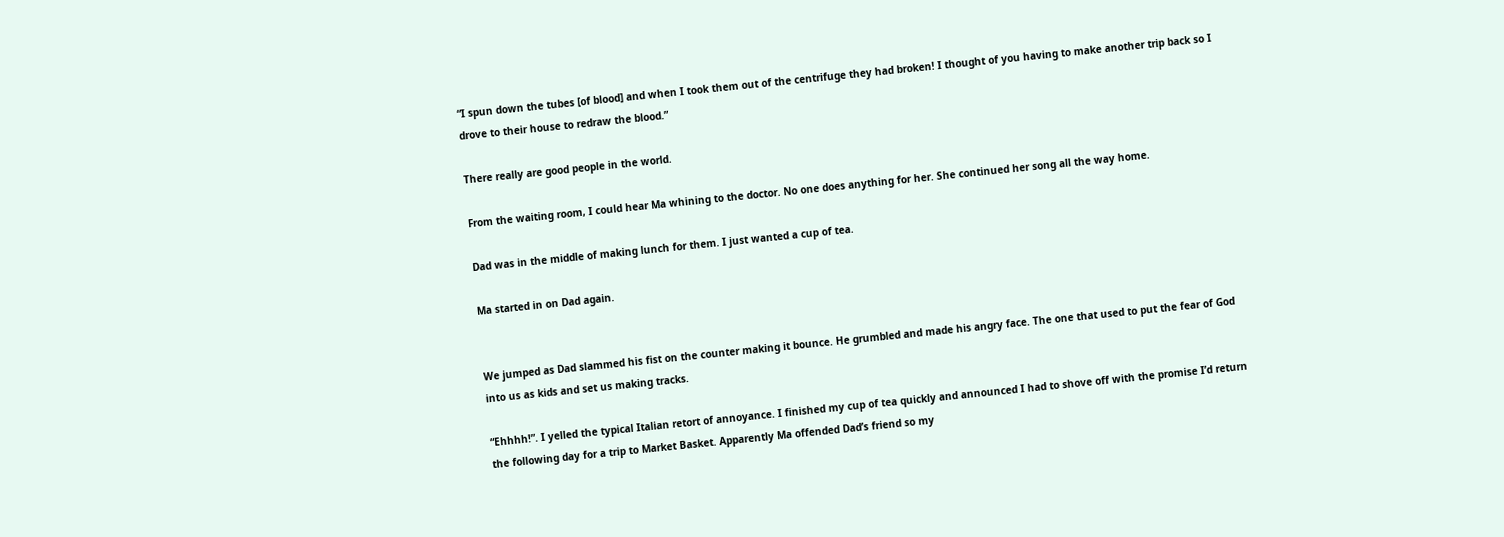“I spun down the tubes [of blood] and when I took them out of the centrifuge they had broken! I thought of you having to make another trip back so I drove to their house to redraw the blood.”

There really are good people in the world.

From the waiting room, I could hear Ma whining to the doctor. No one does anything for her. She continued her song all the way home.

Dad was in the middle of making lunch for them. I just wanted a cup of tea.

Ma started in on Dad again.


We jumped as Dad slammed his fist on the counter making it bounce. He grumbled and made his angry face. The one that used to put the fear of God into us as kids and set us making tracks.

“Ehhhh!”. I yelled the typical Italian retort of annoyance. I finished my cup of tea quickly and announced I had to shove off with the promise I’d return the following day for a trip to Market Basket. Apparently Ma offended Dad’s friend so my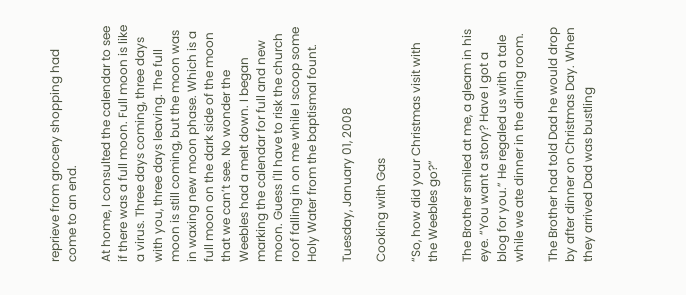reprieve from grocery shopping had come to an end.

At home, I consulted the calendar to see if there was a full moon. Full moon is like a virus. Three days coming, three days with you, three days leaving. The full moon is still coming, but the moon was in waxing new moon phase. Which is a full moon on the dark side of the moon that we can’t see. No wonder the Weebles had a melt down. I began marking the calendar for full and new moon. Guess I'll have to risk the church roof falling in on me while I scoop some Holy Water from the baptismal fount.

Tuesday, January 01, 2008

Cooking with Gas

“So, how did your Christmas visit with the Weebles go?”

The Brother smiled at me, a gleam in his eye. “You want a story? Have I got a blog for you.” He regaled us with a tale while we ate dinner in the dining room.

The Brother had told Dad he would drop by after dinner on Christmas Day. When they arrived Dad was bustling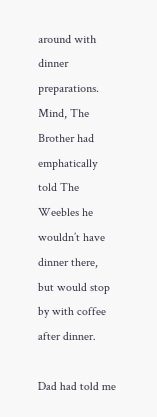around with dinner preparations. Mind, The Brother had emphatically told The Weebles he wouldn’t have dinner there, but would stop by with coffee after dinner.

Dad had told me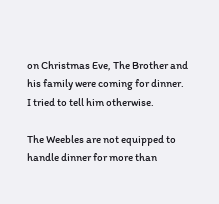on Christmas Eve, The Brother and his family were coming for dinner. I tried to tell him otherwise.

The Weebles are not equipped to handle dinner for more than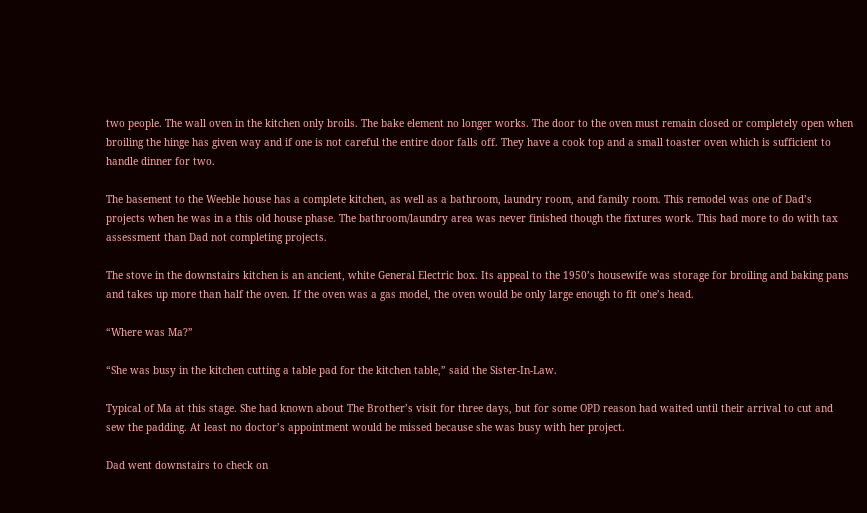two people. The wall oven in the kitchen only broils. The bake element no longer works. The door to the oven must remain closed or completely open when broiling the hinge has given way and if one is not careful the entire door falls off. They have a cook top and a small toaster oven which is sufficient to handle dinner for two.

The basement to the Weeble house has a complete kitchen, as well as a bathroom, laundry room, and family room. This remodel was one of Dad’s projects when he was in a this old house phase. The bathroom/laundry area was never finished though the fixtures work. This had more to do with tax assessment than Dad not completing projects.

The stove in the downstairs kitchen is an ancient, white General Electric box. Its appeal to the 1950’s housewife was storage for broiling and baking pans and takes up more than half the oven. If the oven was a gas model, the oven would be only large enough to fit one’s head.

“Where was Ma?”

“She was busy in the kitchen cutting a table pad for the kitchen table,” said the Sister-In-Law.

Typical of Ma at this stage. She had known about The Brother’s visit for three days, but for some OPD reason had waited until their arrival to cut and sew the padding. At least no doctor’s appointment would be missed because she was busy with her project.

Dad went downstairs to check on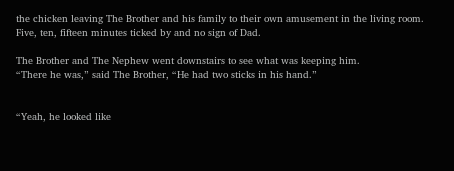the chicken leaving The Brother and his family to their own amusement in the living room. Five, ten, fifteen minutes ticked by and no sign of Dad.

The Brother and The Nephew went downstairs to see what was keeping him.
“There he was,” said The Brother, “He had two sticks in his hand.”


“Yeah, he looked like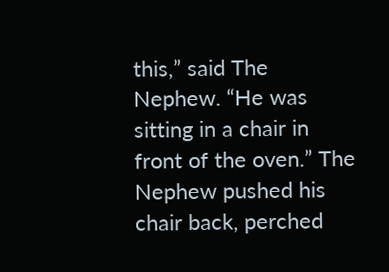this,” said The Nephew. “He was sitting in a chair in front of the oven.” The Nephew pushed his chair back, perched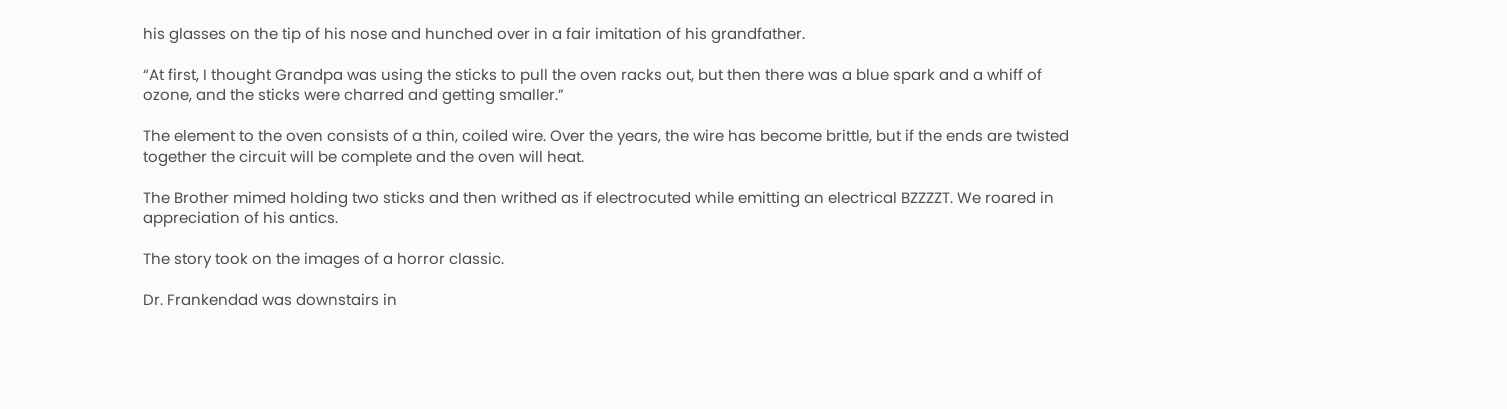his glasses on the tip of his nose and hunched over in a fair imitation of his grandfather.

“At first, I thought Grandpa was using the sticks to pull the oven racks out, but then there was a blue spark and a whiff of ozone, and the sticks were charred and getting smaller.”

The element to the oven consists of a thin, coiled wire. Over the years, the wire has become brittle, but if the ends are twisted together the circuit will be complete and the oven will heat.

The Brother mimed holding two sticks and then writhed as if electrocuted while emitting an electrical BZZZZT. We roared in appreciation of his antics.

The story took on the images of a horror classic.

Dr. Frankendad was downstairs in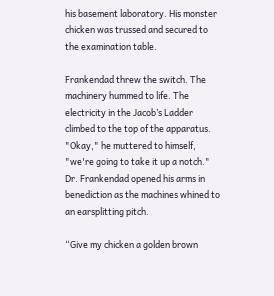his basement laboratory. His monster chicken was trussed and secured to the examination table.

Frankendad threw the switch. The machinery hummed to life. The electricity in the Jacob’s Ladder climbed to the top of the apparatus.
"Okay," he muttered to himself, "we're going to take it up a notch."
Dr. Frankendad opened his arms in benediction as the machines whined to an earsplitting pitch.

“Give my chicken a golden brown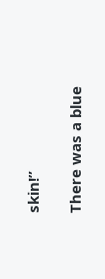skin!”

There was a blue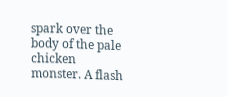spark over the body of the pale chicken monster. A flash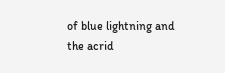of blue lightning and the acrid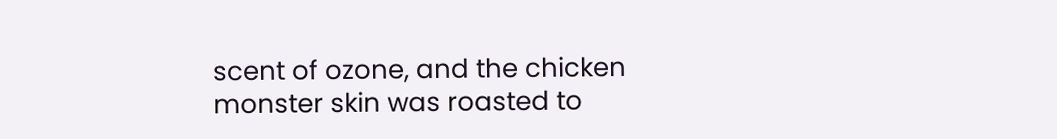scent of ozone, and the chicken monster skin was roasted to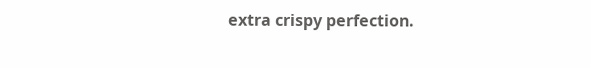extra crispy perfection.